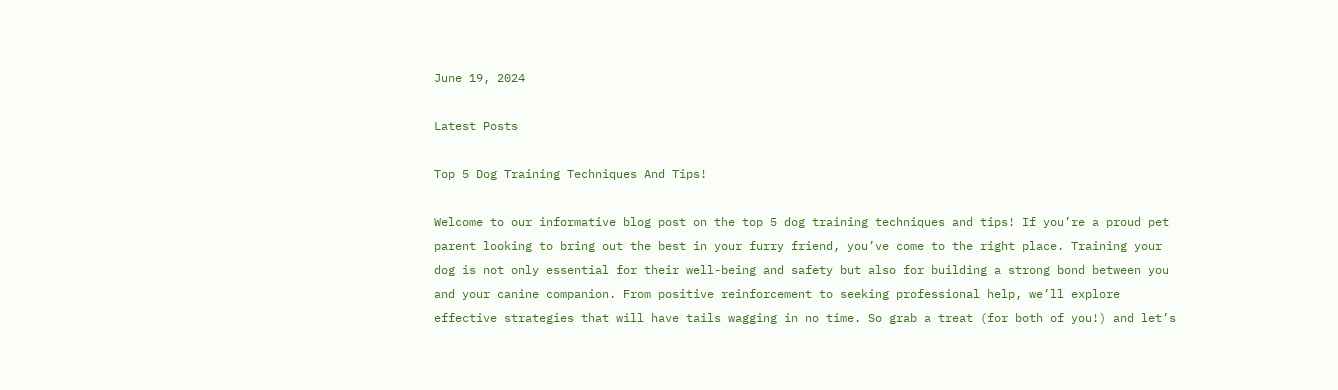June 19, 2024

Latest Posts

Top 5 Dog Training Techniques And Tips!

Welcome to our informative blog post on the top 5 dog training techniques and tips! If you’re a proud pet parent looking to bring out the best in your furry friend, you’ve come to the right place. Training your dog is not only essential for their well-being and safety but also for building a strong bond between you and your canine companion. From positive reinforcement to seeking professional help, we’ll explore effective strategies that will have tails wagging in no time. So grab a treat (for both of you!) and let’s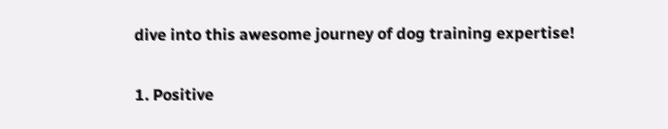dive into this awesome journey of dog training expertise!

1. Positive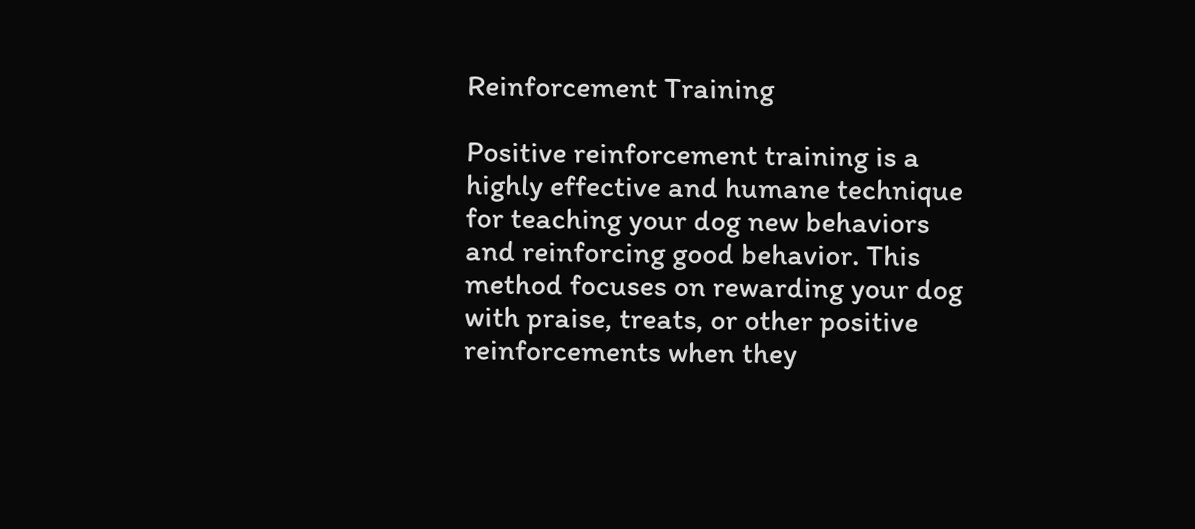Reinforcement Training

Positive reinforcement training is a highly effective and humane technique for teaching your dog new behaviors and reinforcing good behavior. This method focuses on rewarding your dog with praise, treats, or other positive reinforcements when they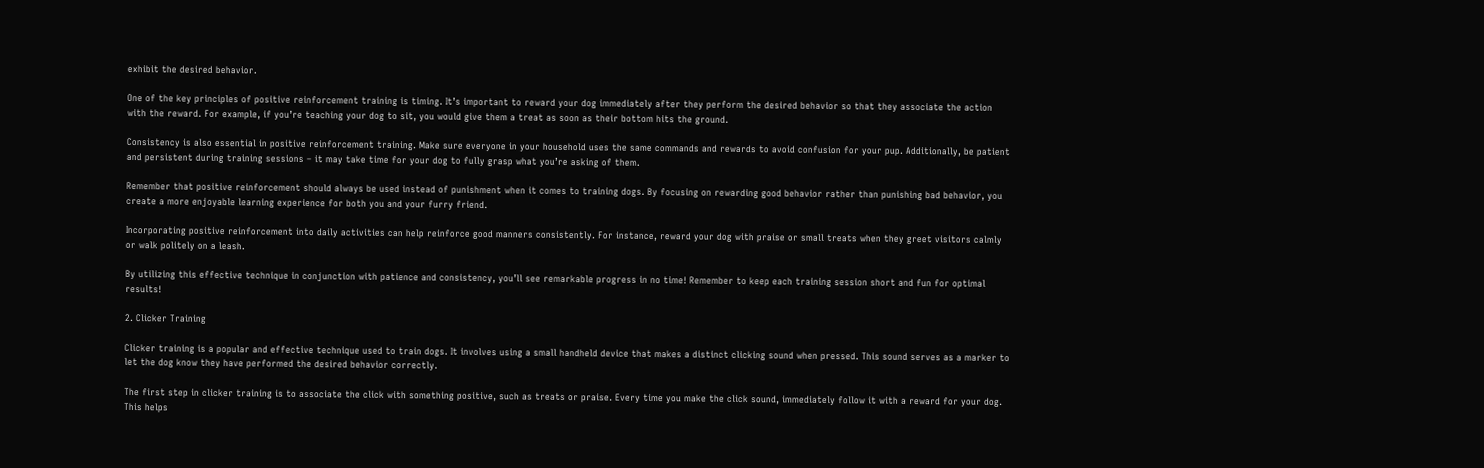exhibit the desired behavior.

One of the key principles of positive reinforcement training is timing. It’s important to reward your dog immediately after they perform the desired behavior so that they associate the action with the reward. For example, if you’re teaching your dog to sit, you would give them a treat as soon as their bottom hits the ground.

Consistency is also essential in positive reinforcement training. Make sure everyone in your household uses the same commands and rewards to avoid confusion for your pup. Additionally, be patient and persistent during training sessions – it may take time for your dog to fully grasp what you’re asking of them.

Remember that positive reinforcement should always be used instead of punishment when it comes to training dogs. By focusing on rewarding good behavior rather than punishing bad behavior, you create a more enjoyable learning experience for both you and your furry friend.

Incorporating positive reinforcement into daily activities can help reinforce good manners consistently. For instance, reward your dog with praise or small treats when they greet visitors calmly or walk politely on a leash.

By utilizing this effective technique in conjunction with patience and consistency, you’ll see remarkable progress in no time! Remember to keep each training session short and fun for optimal results!

2. Clicker Training

Clicker training is a popular and effective technique used to train dogs. It involves using a small handheld device that makes a distinct clicking sound when pressed. This sound serves as a marker to let the dog know they have performed the desired behavior correctly.

The first step in clicker training is to associate the click with something positive, such as treats or praise. Every time you make the click sound, immediately follow it with a reward for your dog. This helps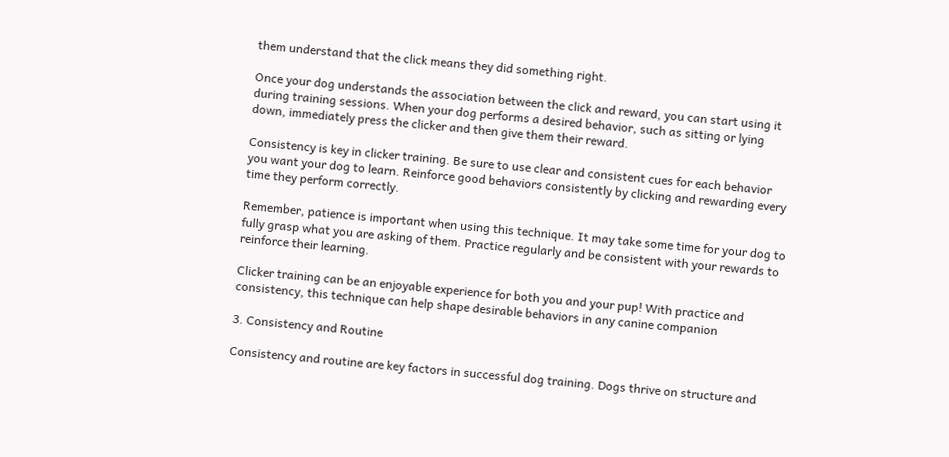them understand that the click means they did something right.

Once your dog understands the association between the click and reward, you can start using it during training sessions. When your dog performs a desired behavior, such as sitting or lying down, immediately press the clicker and then give them their reward.

Consistency is key in clicker training. Be sure to use clear and consistent cues for each behavior you want your dog to learn. Reinforce good behaviors consistently by clicking and rewarding every time they perform correctly.

Remember, patience is important when using this technique. It may take some time for your dog to fully grasp what you are asking of them. Practice regularly and be consistent with your rewards to reinforce their learning.

Clicker training can be an enjoyable experience for both you and your pup! With practice and consistency, this technique can help shape desirable behaviors in any canine companion

3. Consistency and Routine

Consistency and routine are key factors in successful dog training. Dogs thrive on structure and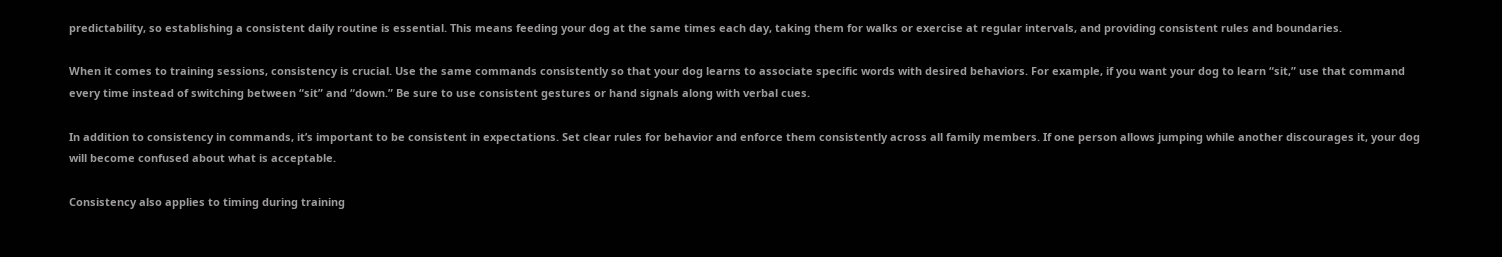predictability, so establishing a consistent daily routine is essential. This means feeding your dog at the same times each day, taking them for walks or exercise at regular intervals, and providing consistent rules and boundaries.

When it comes to training sessions, consistency is crucial. Use the same commands consistently so that your dog learns to associate specific words with desired behaviors. For example, if you want your dog to learn “sit,” use that command every time instead of switching between “sit” and “down.” Be sure to use consistent gestures or hand signals along with verbal cues.

In addition to consistency in commands, it’s important to be consistent in expectations. Set clear rules for behavior and enforce them consistently across all family members. If one person allows jumping while another discourages it, your dog will become confused about what is acceptable.

Consistency also applies to timing during training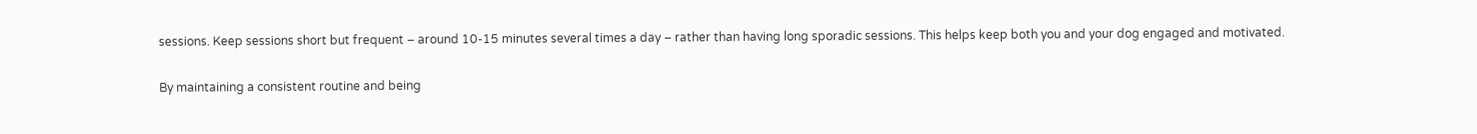sessions. Keep sessions short but frequent – around 10-15 minutes several times a day – rather than having long sporadic sessions. This helps keep both you and your dog engaged and motivated.

By maintaining a consistent routine and being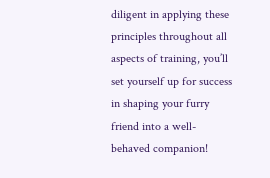diligent in applying these principles throughout all aspects of training, you’ll set yourself up for success in shaping your furry friend into a well-behaved companion!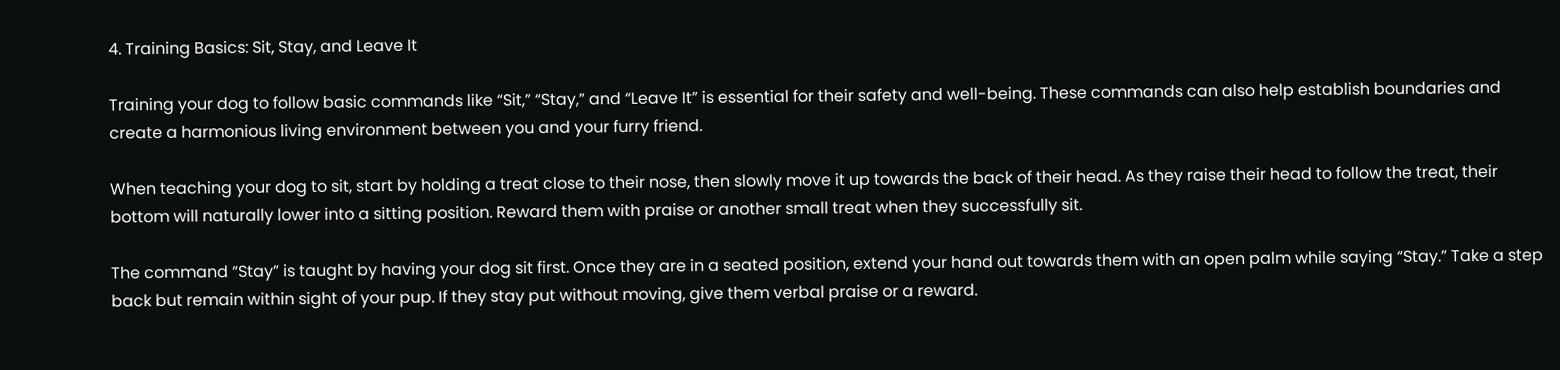4. Training Basics: Sit, Stay, and Leave It

Training your dog to follow basic commands like “Sit,” “Stay,” and “Leave It” is essential for their safety and well-being. These commands can also help establish boundaries and create a harmonious living environment between you and your furry friend.

When teaching your dog to sit, start by holding a treat close to their nose, then slowly move it up towards the back of their head. As they raise their head to follow the treat, their bottom will naturally lower into a sitting position. Reward them with praise or another small treat when they successfully sit.

The command “Stay” is taught by having your dog sit first. Once they are in a seated position, extend your hand out towards them with an open palm while saying “Stay.” Take a step back but remain within sight of your pup. If they stay put without moving, give them verbal praise or a reward.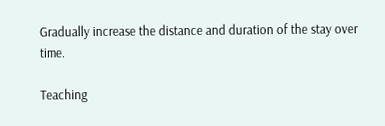Gradually increase the distance and duration of the stay over time.

Teaching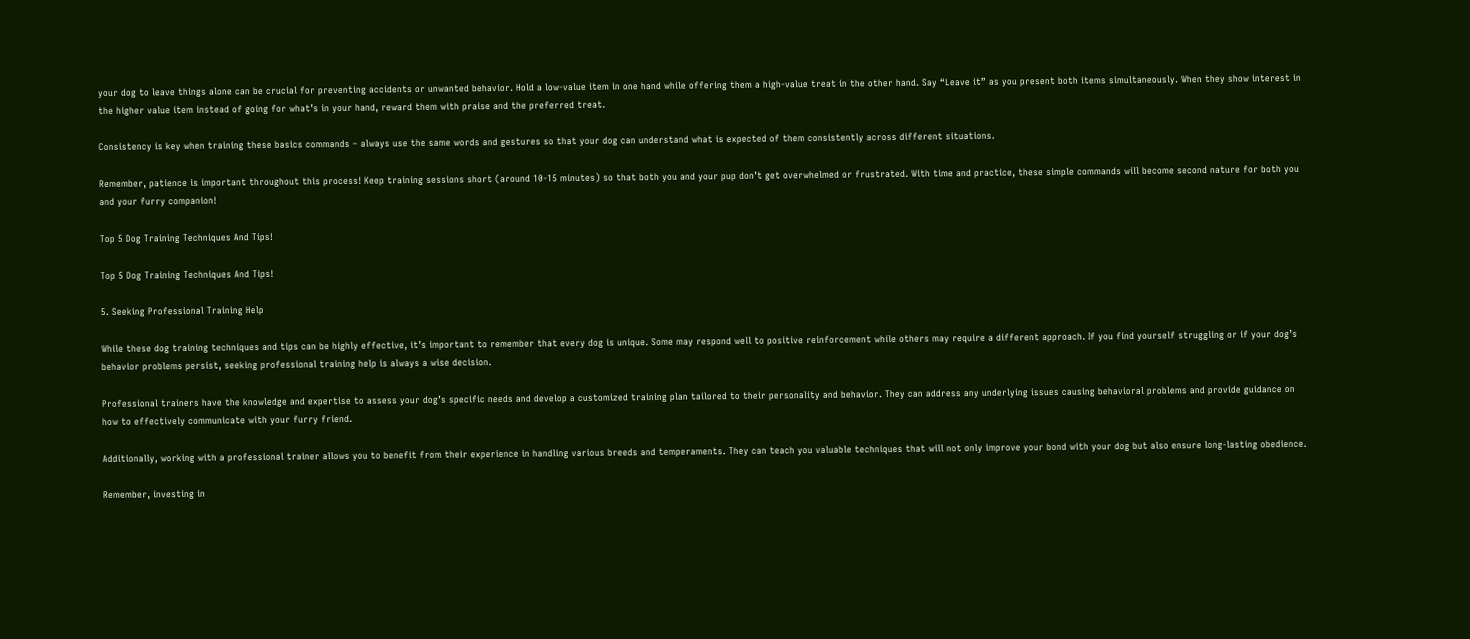your dog to leave things alone can be crucial for preventing accidents or unwanted behavior. Hold a low-value item in one hand while offering them a high-value treat in the other hand. Say “Leave it” as you present both items simultaneously. When they show interest in the higher value item instead of going for what’s in your hand, reward them with praise and the preferred treat.

Consistency is key when training these basics commands – always use the same words and gestures so that your dog can understand what is expected of them consistently across different situations.

Remember, patience is important throughout this process! Keep training sessions short (around 10-15 minutes) so that both you and your pup don’t get overwhelmed or frustrated. With time and practice, these simple commands will become second nature for both you and your furry companion!

Top 5 Dog Training Techniques And Tips!

Top 5 Dog Training Techniques And Tips!

5. Seeking Professional Training Help

While these dog training techniques and tips can be highly effective, it’s important to remember that every dog is unique. Some may respond well to positive reinforcement while others may require a different approach. If you find yourself struggling or if your dog’s behavior problems persist, seeking professional training help is always a wise decision.

Professional trainers have the knowledge and expertise to assess your dog’s specific needs and develop a customized training plan tailored to their personality and behavior. They can address any underlying issues causing behavioral problems and provide guidance on how to effectively communicate with your furry friend.

Additionally, working with a professional trainer allows you to benefit from their experience in handling various breeds and temperaments. They can teach you valuable techniques that will not only improve your bond with your dog but also ensure long-lasting obedience.

Remember, investing in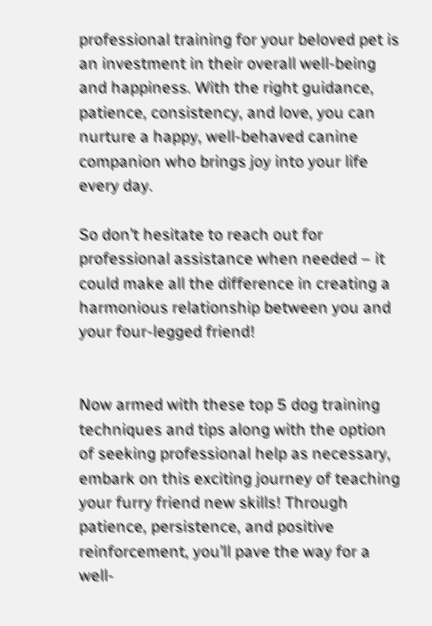professional training for your beloved pet is an investment in their overall well-being and happiness. With the right guidance, patience, consistency, and love, you can nurture a happy, well-behaved canine companion who brings joy into your life every day.

So don’t hesitate to reach out for professional assistance when needed – it could make all the difference in creating a harmonious relationship between you and your four-legged friend!


Now armed with these top 5 dog training techniques and tips along with the option of seeking professional help as necessary, embark on this exciting journey of teaching your furry friend new skills! Through patience, persistence, and positive reinforcement, you’ll pave the way for a well-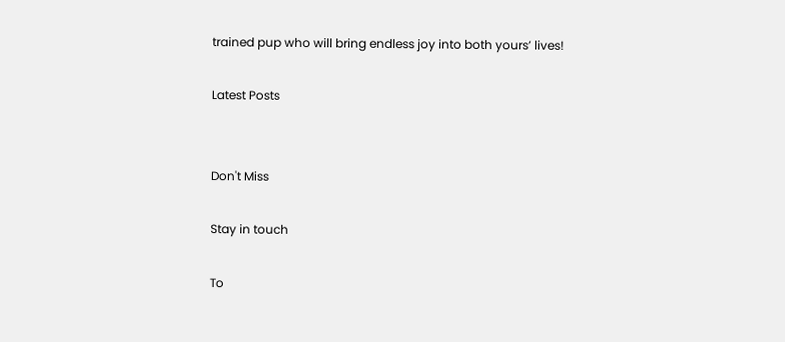trained pup who will bring endless joy into both yours’ lives!

Latest Posts


Don't Miss

Stay in touch

To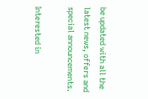be updated with all the latest news, offers and special announcements.

Interested in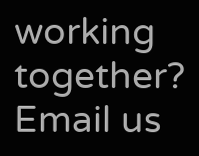working together? Email us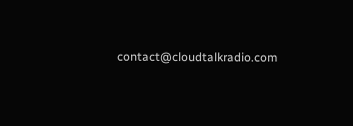contact@cloudtalkradio.com